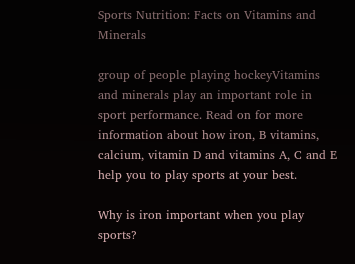Sports Nutrition: Facts on Vitamins and Minerals

group of people playing hockeyVitamins and minerals play an important role in sport performance. Read on for more information about how iron, B vitamins, calcium, vitamin D and vitamins A, C and E help you to play sports at your best.

Why is iron important when you play sports?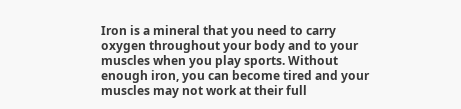Iron is a mineral that you need to carry oxygen throughout your body and to your muscles when you play sports. Without enough iron, you can become tired and your muscles may not work at their full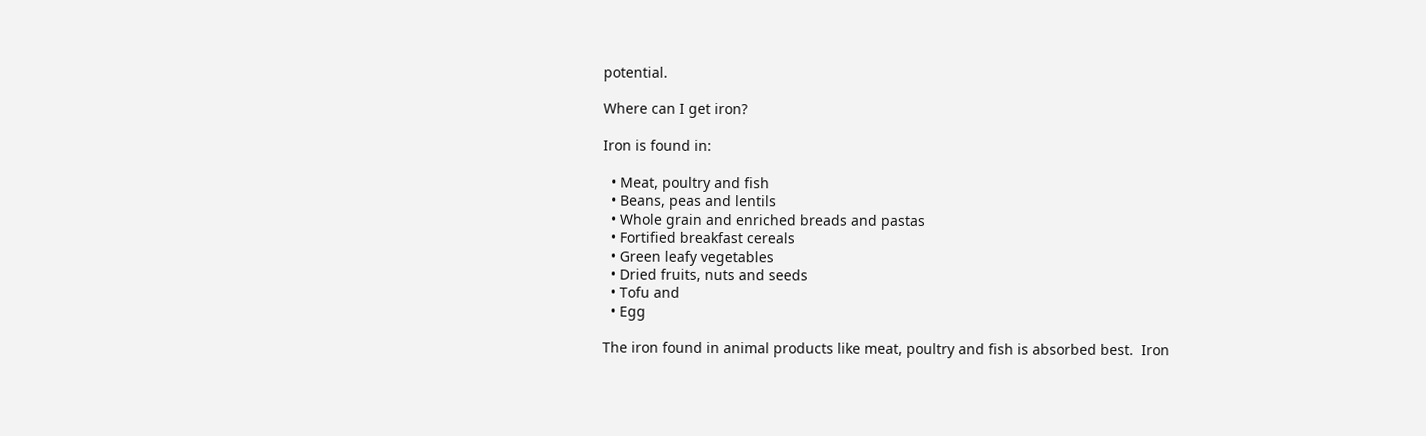potential.

Where can I get iron?

Iron is found in:

  • Meat, poultry and fish
  • Beans, peas and lentils
  • Whole grain and enriched breads and pastas
  • Fortified breakfast cereals
  • Green leafy vegetables
  • Dried fruits, nuts and seeds
  • Tofu and
  • Egg

The iron found in animal products like meat, poultry and fish is absorbed best.  Iron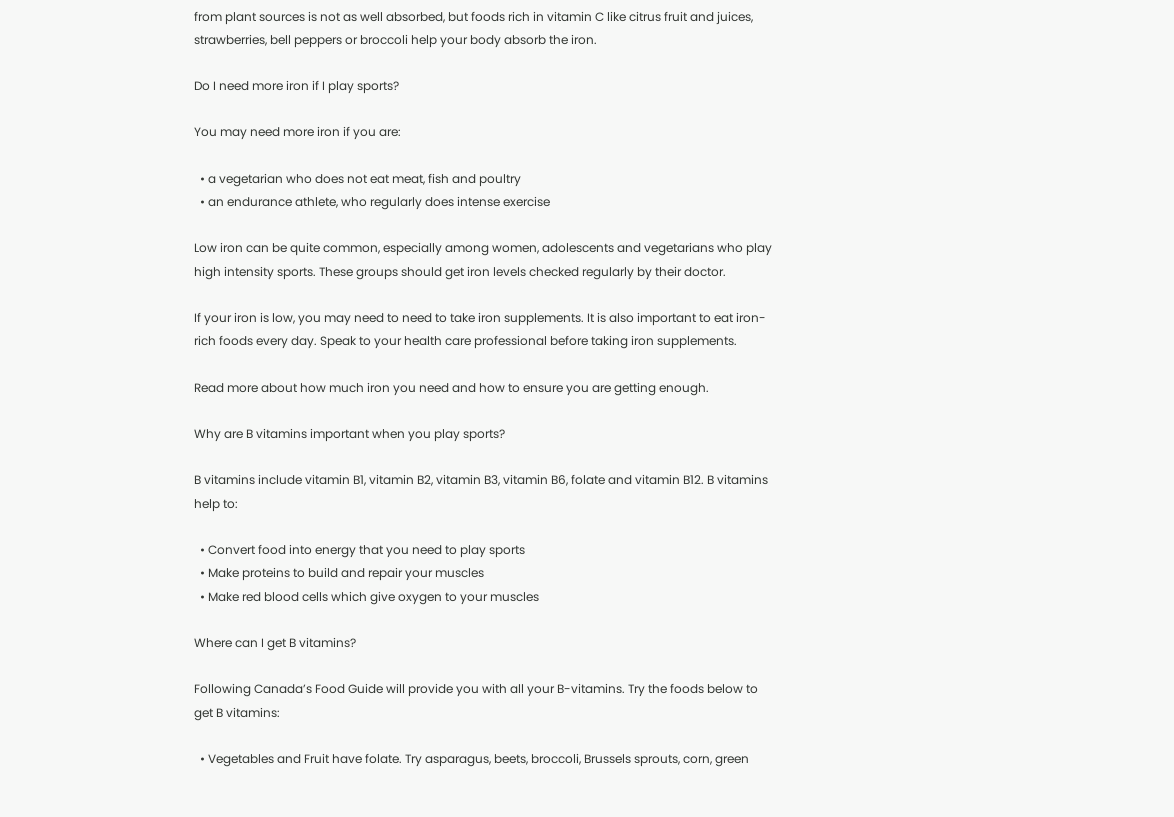from plant sources is not as well absorbed, but foods rich in vitamin C like citrus fruit and juices, strawberries, bell peppers or broccoli help your body absorb the iron.

Do I need more iron if I play sports?

You may need more iron if you are:

  • a vegetarian who does not eat meat, fish and poultry
  • an endurance athlete, who regularly does intense exercise

Low iron can be quite common, especially among women, adolescents and vegetarians who play high intensity sports. These groups should get iron levels checked regularly by their doctor.

If your iron is low, you may need to need to take iron supplements. It is also important to eat iron-rich foods every day. Speak to your health care professional before taking iron supplements.

Read more about how much iron you need and how to ensure you are getting enough.

Why are B vitamins important when you play sports?

B vitamins include vitamin B1, vitamin B2, vitamin B3, vitamin B6, folate and vitamin B12. B vitamins help to:

  • Convert food into energy that you need to play sports
  • Make proteins to build and repair your muscles
  • Make red blood cells which give oxygen to your muscles

Where can I get B vitamins?

Following Canada’s Food Guide will provide you with all your B-vitamins. Try the foods below to get B vitamins:

  • Vegetables and Fruit have folate. Try asparagus, beets, broccoli, Brussels sprouts, corn, green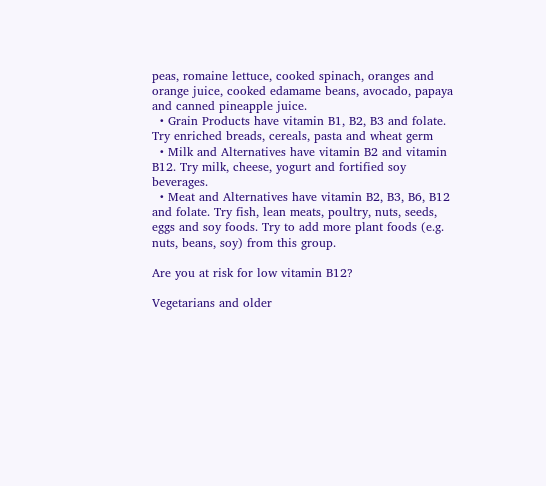peas, romaine lettuce, cooked spinach, oranges and orange juice, cooked edamame beans, avocado, papaya and canned pineapple juice.
  • Grain Products have vitamin B1, B2, B3 and folate. Try enriched breads, cereals, pasta and wheat germ
  • Milk and Alternatives have vitamin B2 and vitamin B12. Try milk, cheese, yogurt and fortified soy beverages.
  • Meat and Alternatives have vitamin B2, B3, B6, B12 and folate. Try fish, lean meats, poultry, nuts, seeds, eggs and soy foods. Try to add more plant foods (e.g. nuts, beans, soy) from this group.

Are you at risk for low vitamin B12?

Vegetarians and older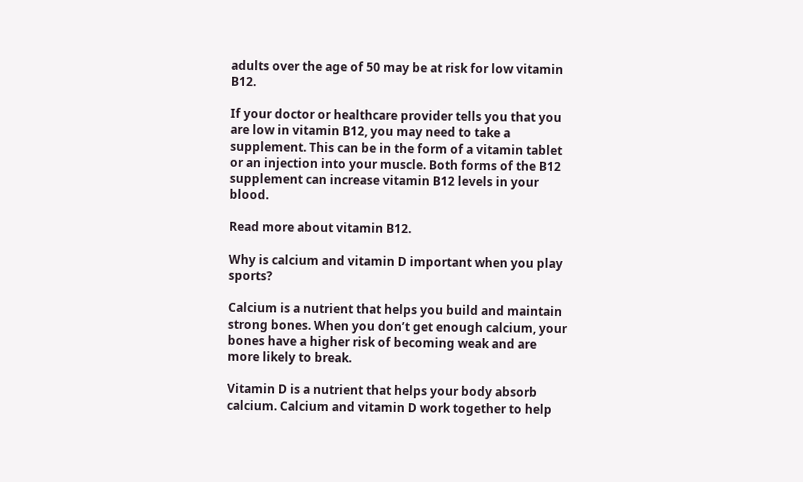adults over the age of 50 may be at risk for low vitamin B12.

If your doctor or healthcare provider tells you that you are low in vitamin B12, you may need to take a supplement. This can be in the form of a vitamin tablet or an injection into your muscle. Both forms of the B12 supplement can increase vitamin B12 levels in your blood.

Read more about vitamin B12.

Why is calcium and vitamin D important when you play sports?

Calcium is a nutrient that helps you build and maintain strong bones. When you don’t get enough calcium, your bones have a higher risk of becoming weak and are more likely to break.

Vitamin D is a nutrient that helps your body absorb calcium. Calcium and vitamin D work together to help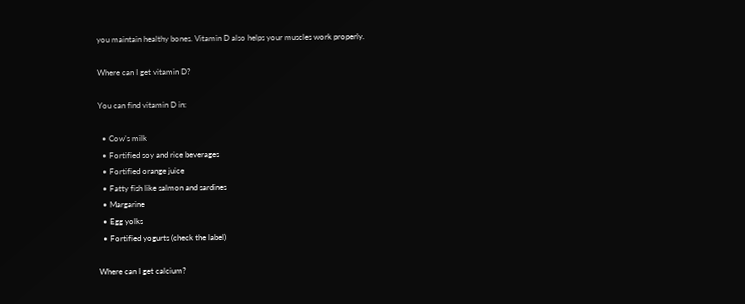you maintain healthy bones. Vitamin D also helps your muscles work properly.

Where can I get vitamin D?

You can find vitamin D in:

  • Cow’s milk
  • Fortified soy and rice beverages
  • Fortified orange juice
  • Fatty fish like salmon and sardines
  • Margarine
  • Egg yolks
  • Fortified yogurts (check the label)

Where can I get calcium?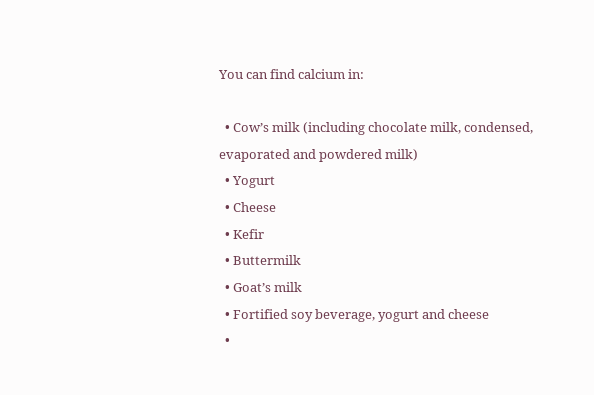You can find calcium in:

  • Cow’s milk (including chocolate milk, condensed, evaporated and powdered milk)
  • Yogurt
  • Cheese
  • Kefir
  • Buttermilk
  • Goat’s milk
  • Fortified soy beverage, yogurt and cheese
  •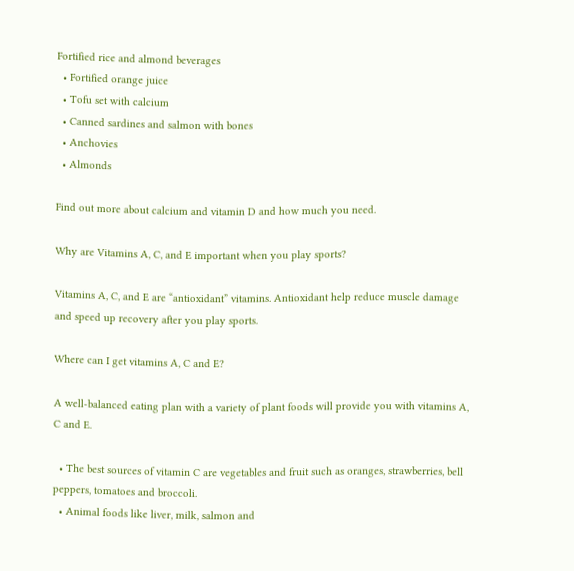Fortified rice and almond beverages
  • Fortified orange juice
  • Tofu set with calcium
  • Canned sardines and salmon with bones
  • Anchovies
  • Almonds

Find out more about calcium and vitamin D and how much you need.

Why are Vitamins A, C, and E important when you play sports?

Vitamins A, C, and E are “antioxidant” vitamins. Antioxidant help reduce muscle damage and speed up recovery after you play sports.

Where can I get vitamins A, C and E?

A well-balanced eating plan with a variety of plant foods will provide you with vitamins A, C and E.

  • The best sources of vitamin C are vegetables and fruit such as oranges, strawberries, bell peppers, tomatoes and broccoli.
  • Animal foods like liver, milk, salmon and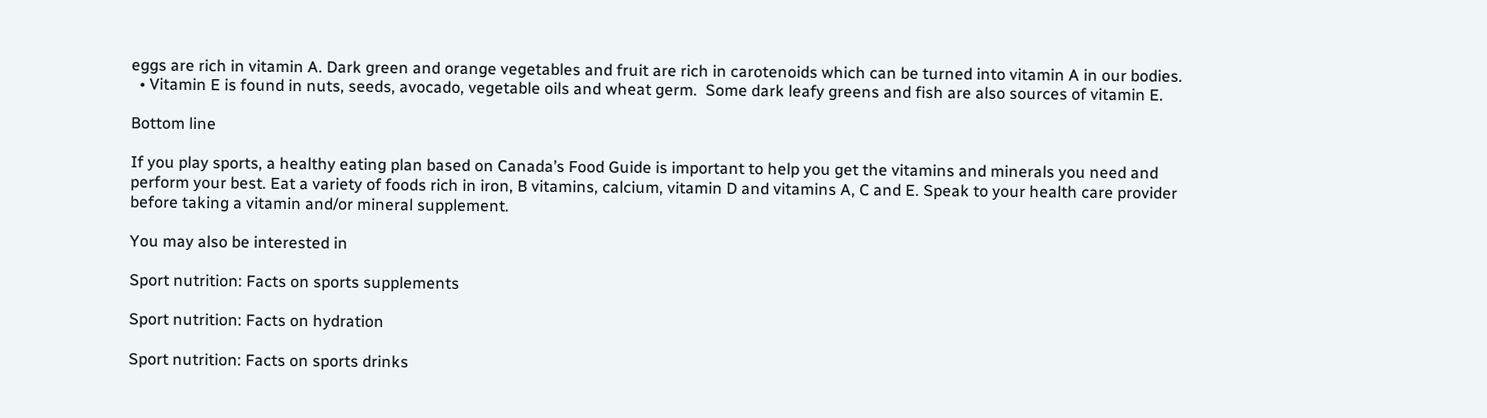eggs are rich in vitamin A. Dark green and orange vegetables and fruit are rich in carotenoids which can be turned into vitamin A in our bodies.
  • Vitamin E is found in nuts, seeds, avocado, vegetable oils and wheat germ.  Some dark leafy greens and fish are also sources of vitamin E.

Bottom line

If you play sports, a healthy eating plan based on Canada’s Food Guide is important to help you get the vitamins and minerals you need and perform your best. Eat a variety of foods rich in iron, B vitamins, calcium, vitamin D and vitamins A, C and E. Speak to your health care provider before taking a vitamin and/or mineral supplement.

You may also be interested in

Sport nutrition: Facts on sports supplements

Sport nutrition: Facts on hydration

Sport nutrition: Facts on sports drinks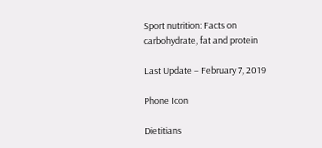Sport nutrition: Facts on carbohydrate, fat and protein

Last Update – February 7, 2019

Phone Icon

Dietitians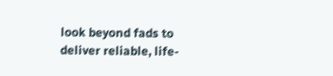look beyond fads to deliver reliable, life-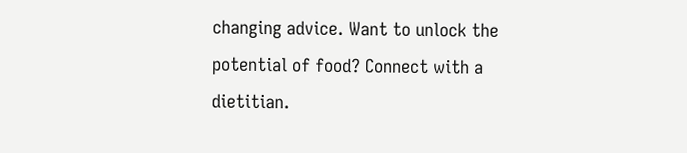changing advice. Want to unlock the potential of food? Connect with a dietitian.